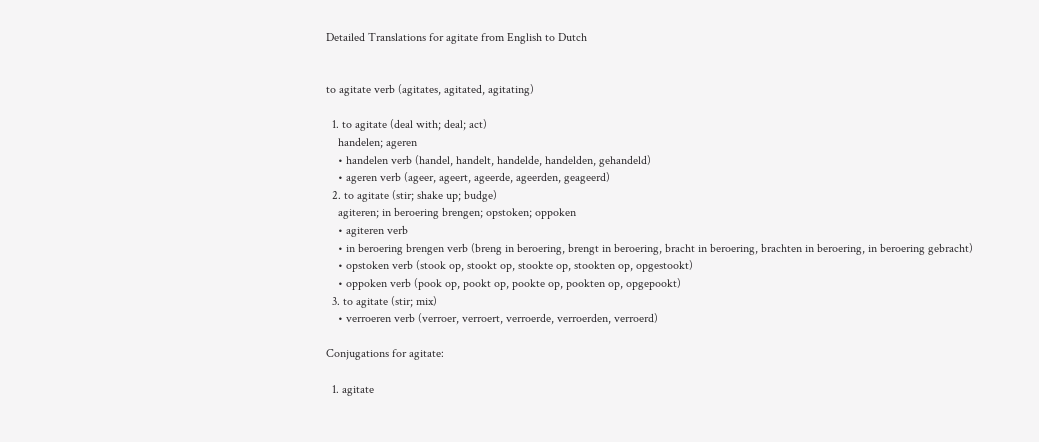Detailed Translations for agitate from English to Dutch


to agitate verb (agitates, agitated, agitating)

  1. to agitate (deal with; deal; act)
    handelen; ageren
    • handelen verb (handel, handelt, handelde, handelden, gehandeld)
    • ageren verb (ageer, ageert, ageerde, ageerden, geageerd)
  2. to agitate (stir; shake up; budge)
    agiteren; in beroering brengen; opstoken; oppoken
    • agiteren verb
    • in beroering brengen verb (breng in beroering, brengt in beroering, bracht in beroering, brachten in beroering, in beroering gebracht)
    • opstoken verb (stook op, stookt op, stookte op, stookten op, opgestookt)
    • oppoken verb (pook op, pookt op, pookte op, pookten op, opgepookt)
  3. to agitate (stir; mix)
    • verroeren verb (verroer, verroert, verroerde, verroerden, verroerd)

Conjugations for agitate:

  1. agitate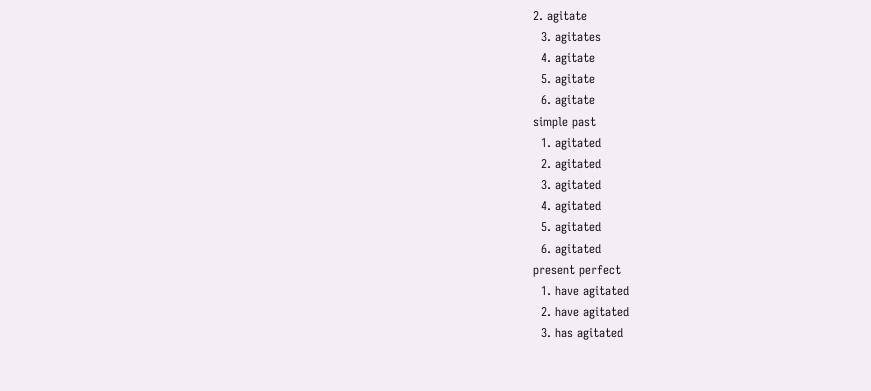2. agitate
  3. agitates
  4. agitate
  5. agitate
  6. agitate
simple past
  1. agitated
  2. agitated
  3. agitated
  4. agitated
  5. agitated
  6. agitated
present perfect
  1. have agitated
  2. have agitated
  3. has agitated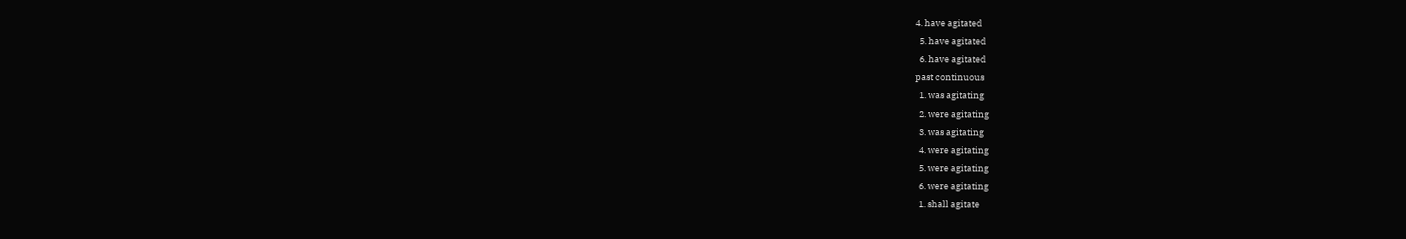4. have agitated
  5. have agitated
  6. have agitated
past continuous
  1. was agitating
  2. were agitating
  3. was agitating
  4. were agitating
  5. were agitating
  6. were agitating
  1. shall agitate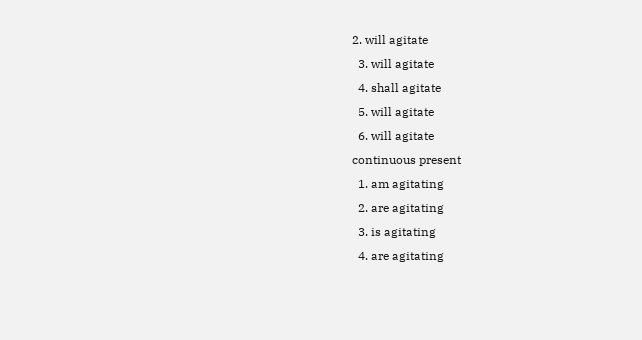2. will agitate
  3. will agitate
  4. shall agitate
  5. will agitate
  6. will agitate
continuous present
  1. am agitating
  2. are agitating
  3. is agitating
  4. are agitating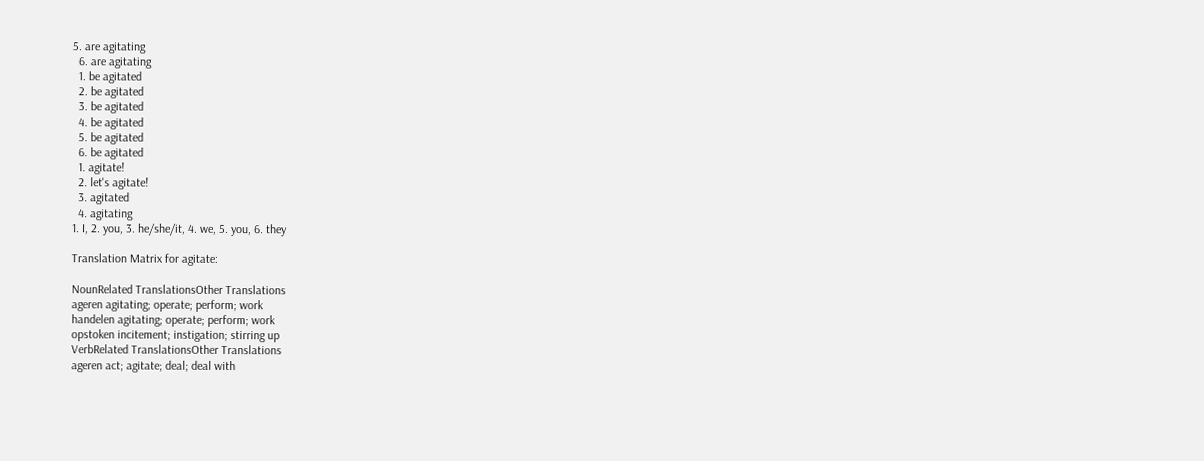5. are agitating
  6. are agitating
  1. be agitated
  2. be agitated
  3. be agitated
  4. be agitated
  5. be agitated
  6. be agitated
  1. agitate!
  2. let's agitate!
  3. agitated
  4. agitating
1. I, 2. you, 3. he/she/it, 4. we, 5. you, 6. they

Translation Matrix for agitate:

NounRelated TranslationsOther Translations
ageren agitating; operate; perform; work
handelen agitating; operate; perform; work
opstoken incitement; instigation; stirring up
VerbRelated TranslationsOther Translations
ageren act; agitate; deal; deal with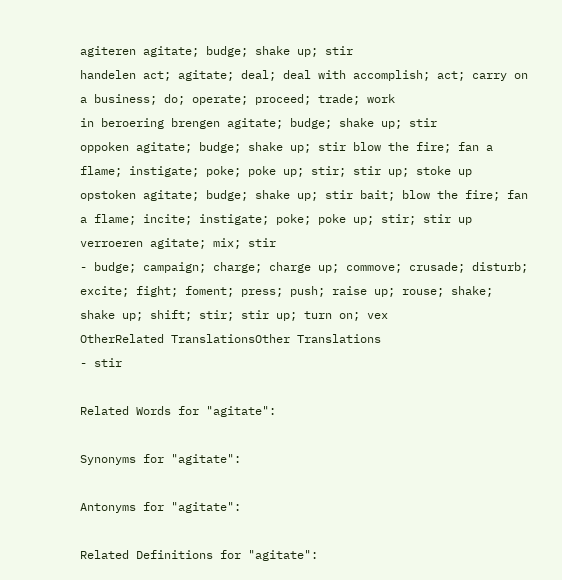agiteren agitate; budge; shake up; stir
handelen act; agitate; deal; deal with accomplish; act; carry on a business; do; operate; proceed; trade; work
in beroering brengen agitate; budge; shake up; stir
oppoken agitate; budge; shake up; stir blow the fire; fan a flame; instigate; poke; poke up; stir; stir up; stoke up
opstoken agitate; budge; shake up; stir bait; blow the fire; fan a flame; incite; instigate; poke; poke up; stir; stir up
verroeren agitate; mix; stir
- budge; campaign; charge; charge up; commove; crusade; disturb; excite; fight; foment; press; push; raise up; rouse; shake; shake up; shift; stir; stir up; turn on; vex
OtherRelated TranslationsOther Translations
- stir

Related Words for "agitate":

Synonyms for "agitate":

Antonyms for "agitate":

Related Definitions for "agitate":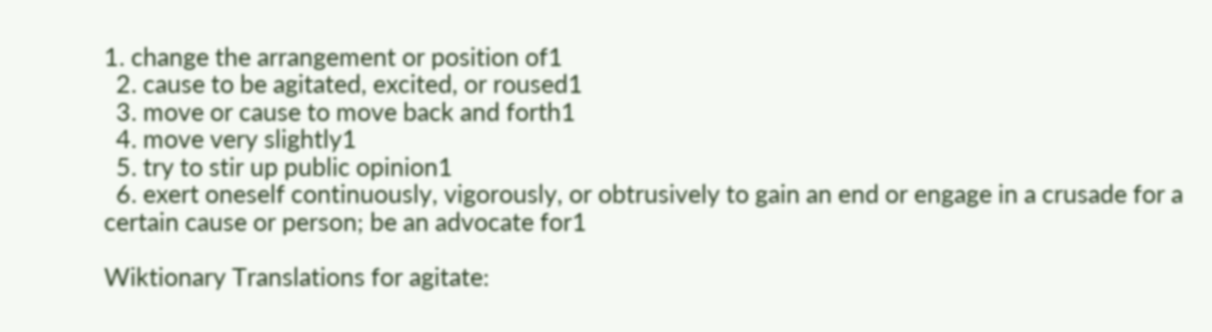1. change the arrangement or position of1
  2. cause to be agitated, excited, or roused1
  3. move or cause to move back and forth1
  4. move very slightly1
  5. try to stir up public opinion1
  6. exert oneself continuously, vigorously, or obtrusively to gain an end or engage in a crusade for a certain cause or person; be an advocate for1

Wiktionary Translations for agitate: